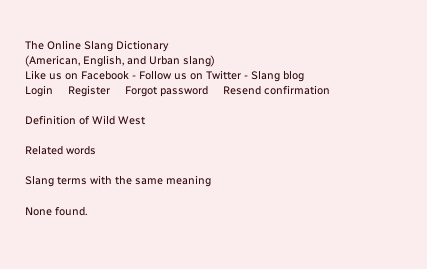The Online Slang Dictionary
(American, English, and Urban slang)
Like us on Facebook - Follow us on Twitter - Slang blog
Login     Register     Forgot password     Resend confirmation

Definition of Wild West

Related words

Slang terms with the same meaning

None found.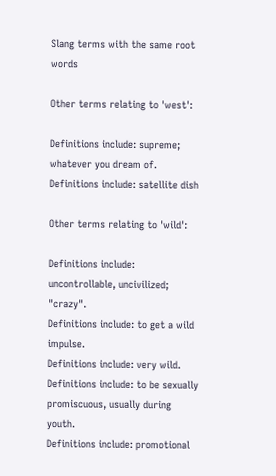Slang terms with the same root words

Other terms relating to 'west':

Definitions include: supreme; whatever you dream of.
Definitions include: satellite dish

Other terms relating to 'wild':

Definitions include: uncontrollable, uncivilized; "crazy".
Definitions include: to get a wild impulse.
Definitions include: very wild.
Definitions include: to be sexually promiscuous, usually during youth.
Definitions include: promotional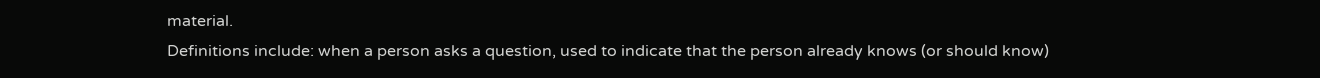material.
Definitions include: when a person asks a question, used to indicate that the person already knows (or should know)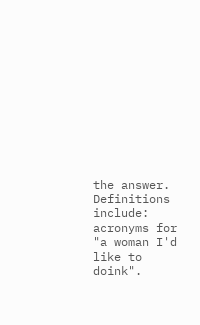the answer.
Definitions include: acronyms for "a woman I'd like to doink".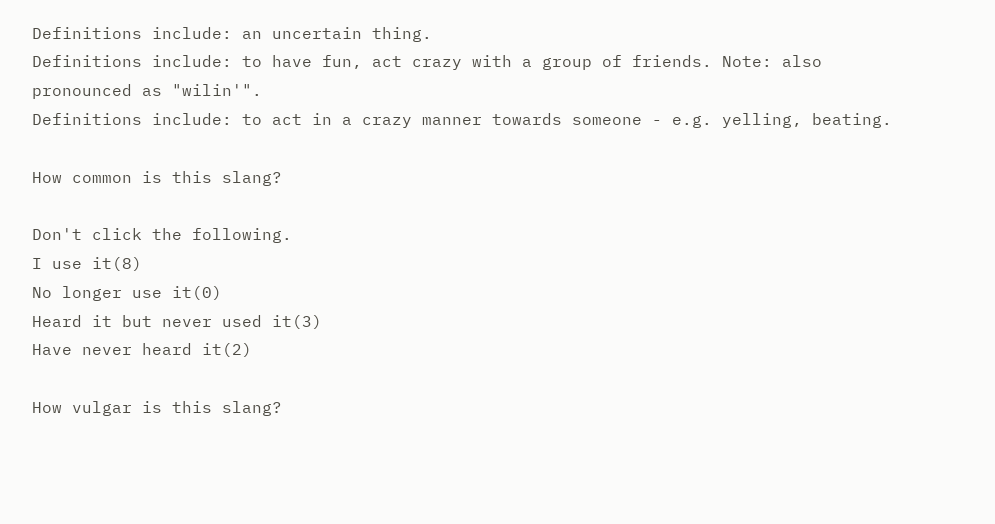Definitions include: an uncertain thing.
Definitions include: to have fun, act crazy with a group of friends. Note: also pronounced as "wilin'".
Definitions include: to act in a crazy manner towards someone - e.g. yelling, beating.

How common is this slang?

Don't click the following.
I use it(8)
No longer use it(0)
Heard it but never used it(3)
Have never heard it(2)

How vulgar is this slang?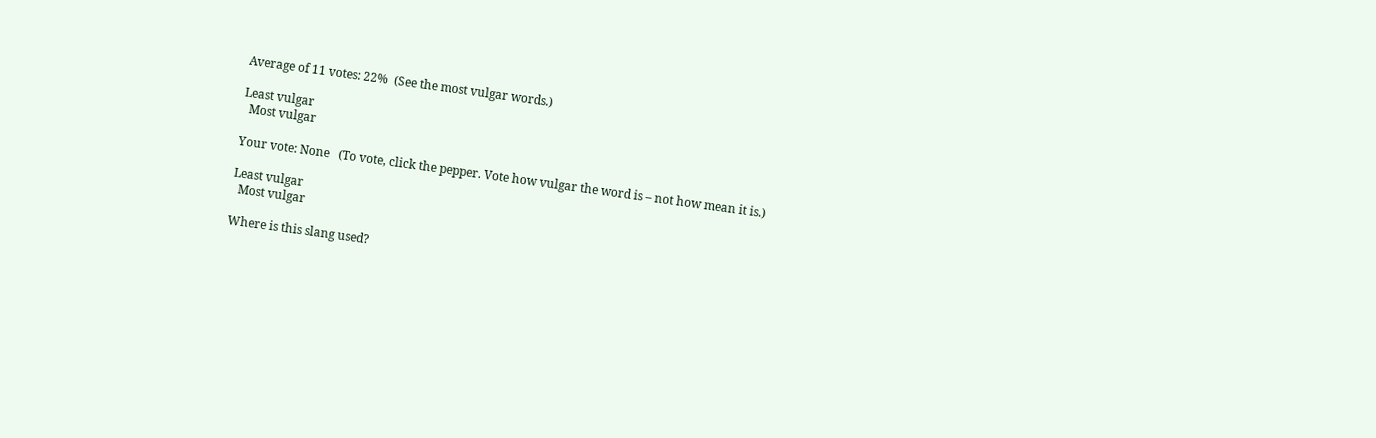Average of 11 votes: 22%  (See the most vulgar words.)

Least vulgar
  Most vulgar

Your vote: None   (To vote, click the pepper. Vote how vulgar the word is – not how mean it is.)

Least vulgar
  Most vulgar

Where is this slang used?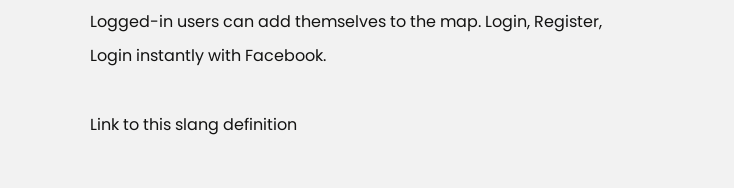Logged-in users can add themselves to the map. Login, Register, Login instantly with Facebook.

Link to this slang definition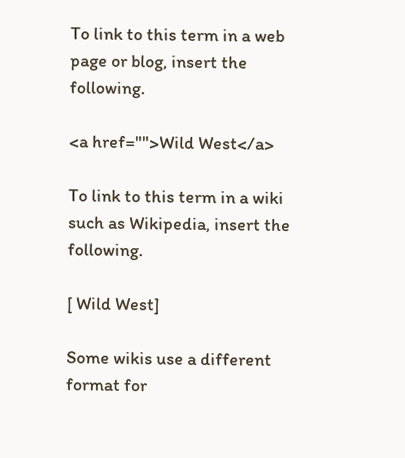To link to this term in a web page or blog, insert the following.

<a href="">Wild West</a>

To link to this term in a wiki such as Wikipedia, insert the following.

[ Wild West]

Some wikis use a different format for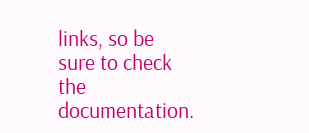links, so be sure to check the documentation.